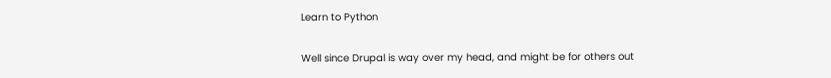Learn to Python

Well since Drupal is way over my head, and might be for others out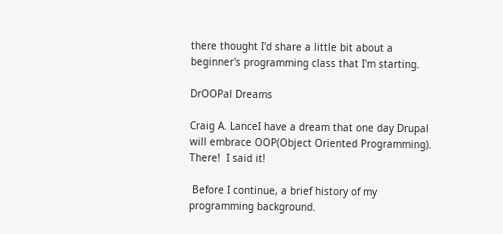there thought I'd share a little bit about a beginner's programming class that I'm starting.

DrOOPal Dreams

Craig A. LanceI have a dream that one day Drupal will embrace OOP(Object Oriented Programming).  There!  I said it!

 Before I continue, a brief history of my programming background.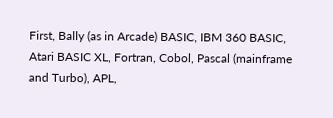First, Bally (as in Arcade) BASIC, IBM 360 BASIC, Atari BASIC XL, Fortran, Cobol, Pascal (mainframe and Turbo), APL,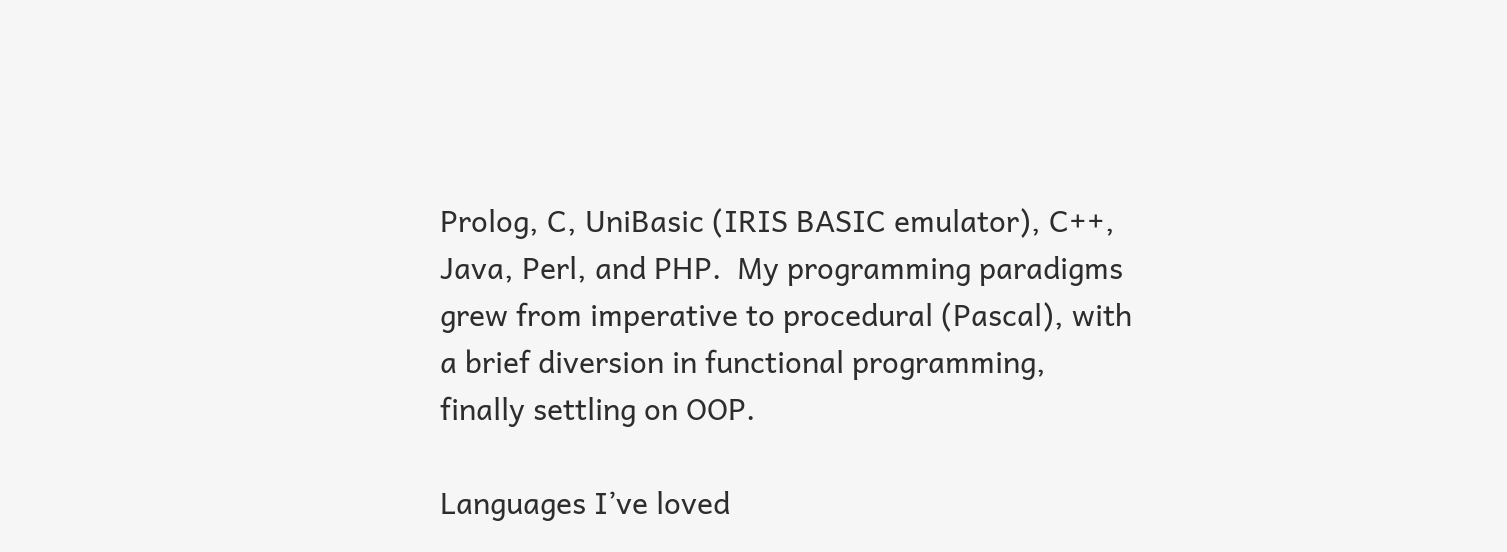Prolog, C, UniBasic (IRIS BASIC emulator), C++, Java, Perl, and PHP.  My programming paradigms grew from imperative to procedural (Pascal), with a brief diversion in functional programming, finally settling on OOP.

Languages I’ve loved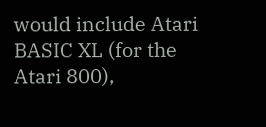would include Atari BASIC XL (for the Atari 800),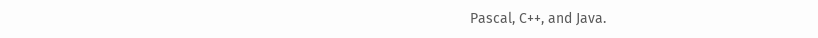Pascal, C++, and Java.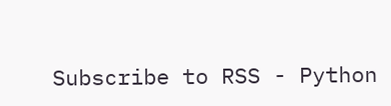Subscribe to RSS - Python